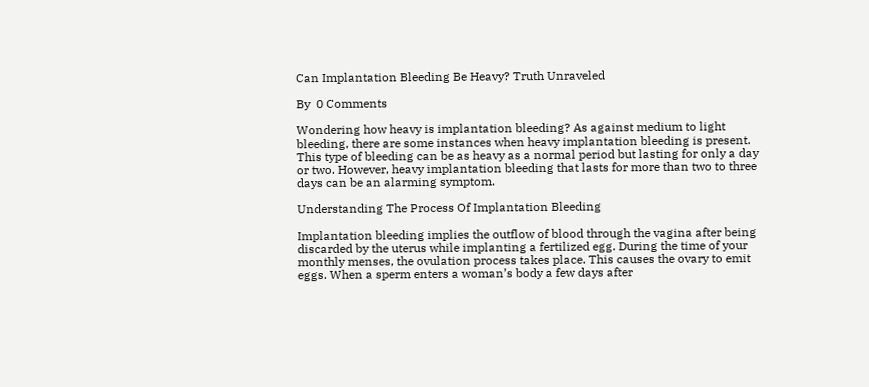Can Implantation Bleeding Be Heavy? Truth Unraveled

By  0 Comments

Wondering how heavy is implantation bleeding? As against medium to light bleeding, there are some instances when heavy implantation bleeding is present. This type of bleeding can be as heavy as a normal period but lasting for only a day or two. However, heavy implantation bleeding that lasts for more than two to three days can be an alarming symptom.

Understanding The Process Of Implantation Bleeding

Implantation bleeding implies the outflow of blood through the vagina after being discarded by the uterus while implanting a fertilized egg. During the time of your monthly menses, the ovulation process takes place. This causes the ovary to emit eggs. When a sperm enters a woman’s body a few days after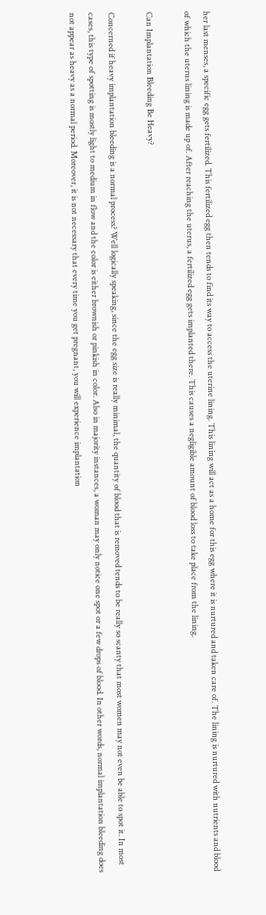her last menses, a specific egg gets fertilized. This fertilized egg then tends to find its way to access the uterine lining. This lining will act as a home for this egg where it is nurtured and taken care of. The lining is nurtured with nutrients and blood of which the uterus lining is made up of. After reaching the uterus, a fertilized egg gets implanted there. This causes a negligible amount of blood loss to take place from the lining.

Can Implantation Bleeding Be Heavy?

Concerned if heavy implantation bleeding is a normal process? Well logically speaking, since the egg size is really minimal, the quantity of blood that is removed tends to be really so scanty that most women may not even be able to spot it. In most cases, this type of spotting is mostly light to medium in flow and the color is either brownish or pinkish in color. Also in majority instances, a woman may only notice one spot or a few drops of blood. In other words, normal implantation bleeding does not appear as heavy as a normal period. Moreover, it is not necessary that every time you get pregnant, you will experience implantation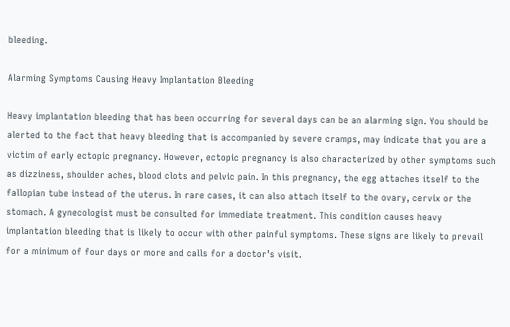bleeding.

Alarming Symptoms Causing Heavy Implantation Bleeding

Heavy implantation bleeding that has been occurring for several days can be an alarming sign. You should be alerted to the fact that heavy bleeding that is accompanied by severe cramps, may indicate that you are a victim of early ectopic pregnancy. However, ectopic pregnancy is also characterized by other symptoms such as dizziness, shoulder aches, blood clots and pelvic pain. In this pregnancy, the egg attaches itself to the fallopian tube instead of the uterus. In rare cases, it can also attach itself to the ovary, cervix or the stomach. A gynecologist must be consulted for immediate treatment. This condition causes heavy implantation bleeding that is likely to occur with other painful symptoms. These signs are likely to prevail for a minimum of four days or more and calls for a doctor’s visit.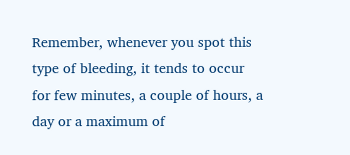Remember, whenever you spot this type of bleeding, it tends to occur for few minutes, a couple of hours, a day or a maximum of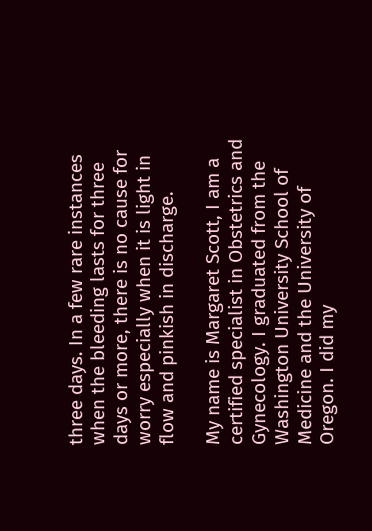three days. In a few rare instances when the bleeding lasts for three days or more, there is no cause for worry especially when it is light in flow and pinkish in discharge.

My name is Margaret Scott, I am a certified specialist in Obstetrics and Gynecology. I graduated from the Washington University School of Medicine and the University of Oregon. I did my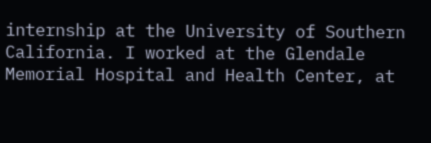internship at the University of Southern California. I worked at the Glendale Memorial Hospital and Health Center, at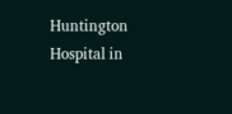Huntington Hospital in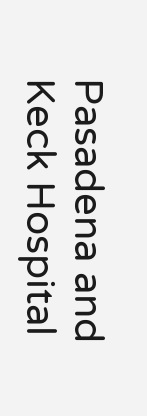Pasadena and Keck Hospital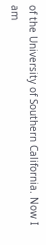of the University of Southern California. Now I am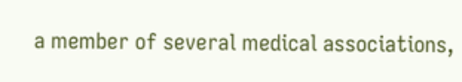a member of several medical associations,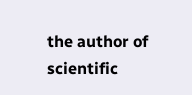the author of scientific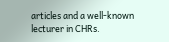articles and a well-known lecturer in CHRs.